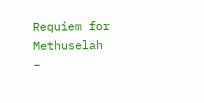Requiem for Methuselah –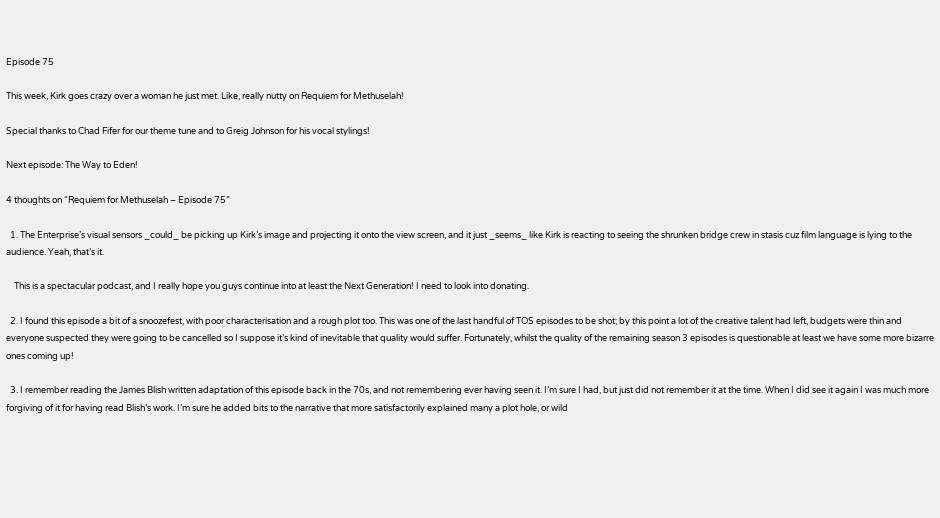Episode 75

This week, Kirk goes crazy over a woman he just met. Like, really nutty on Requiem for Methuselah!

Special thanks to Chad Fifer for our theme tune and to Greig Johnson for his vocal stylings!

Next episode: The Way to Eden!

4 thoughts on “Requiem for Methuselah – Episode 75”

  1. The Enterprise’s visual sensors _could_ be picking up Kirk’s image and projecting it onto the view screen, and it just _seems_ like Kirk is reacting to seeing the shrunken bridge crew in stasis cuz film language is lying to the audience. Yeah, that’s it.

    This is a spectacular podcast, and I really hope you guys continue into at least the Next Generation! I need to look into donating.

  2. I found this episode a bit of a snoozefest, with poor characterisation and a rough plot too. This was one of the last handful of TOS episodes to be shot; by this point a lot of the creative talent had left, budgets were thin and everyone suspected they were going to be cancelled so I suppose it’s kind of inevitable that quality would suffer. Fortunately, whilst the quality of the remaining season 3 episodes is questionable at least we have some more bizarre ones coming up!

  3. I remember reading the James Blish written adaptation of this episode back in the 70s, and not remembering ever having seen it. I’m sure I had, but just did not remember it at the time. When I did see it again I was much more forgiving of it for having read Blish’s work. I’m sure he added bits to the narrative that more satisfactorily explained many a plot hole, or wild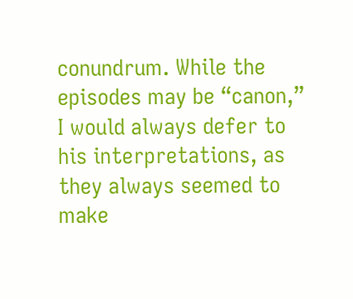conundrum. While the episodes may be “canon,” I would always defer to his interpretations, as they always seemed to make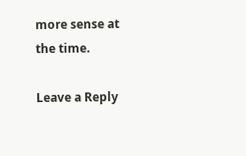more sense at the time.

Leave a Reply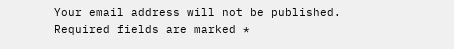Your email address will not be published. Required fields are marked *